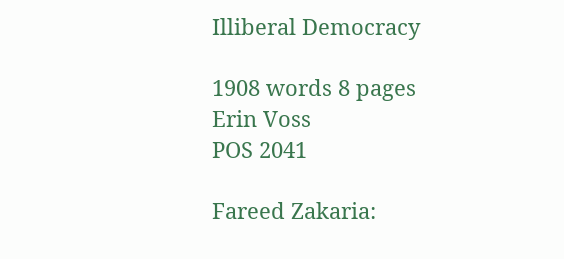Illiberal Democracy

1908 words 8 pages
Erin Voss
POS 2041

Fareed Zakaria: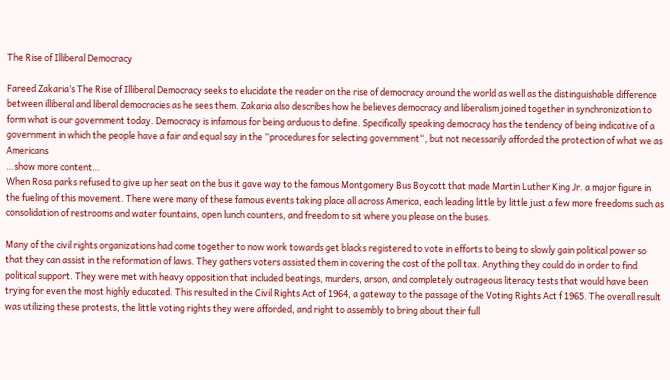The Rise of Illiberal Democracy

Fareed Zakaria’s The Rise of Illiberal Democracy seeks to elucidate the reader on the rise of democracy around the world as well as the distinguishable difference between illiberal and liberal democracies as he sees them. Zakaria also describes how he believes democracy and liberalism joined together in synchronization to form what is our government today. Democracy is infamous for being arduous to define. Specifically speaking democracy has the tendency of being indicative of a government in which the people have a fair and equal say in the “procedures for selecting government“, but not necessarily afforded the protection of what we as Americans
…show more content…
When Rosa parks refused to give up her seat on the bus it gave way to the famous Montgomery Bus Boycott that made Martin Luther King Jr. a major figure in the fueling of this movement. There were many of these famous events taking place all across America, each leading little by little just a few more freedoms such as consolidation of restrooms and water fountains, open lunch counters, and freedom to sit where you please on the buses.

Many of the civil rights organizations had come together to now work towards get blacks registered to vote in efforts to being to slowly gain political power so that they can assist in the reformation of laws. They gathers voters assisted them in covering the cost of the poll tax. Anything they could do in order to find political support. They were met with heavy opposition that included beatings, murders, arson, and completely outrageous literacy tests that would have been trying for even the most highly educated. This resulted in the Civil Rights Act of 1964, a gateway to the passage of the Voting Rights Act f 1965. The overall result was utilizing these protests, the little voting rights they were afforded, and right to assembly to bring about their full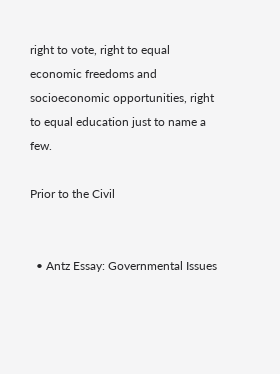right to vote, right to equal economic freedoms and socioeconomic opportunities, right to equal education just to name a few.

Prior to the Civil


  • Antz Essay: Governmental Issues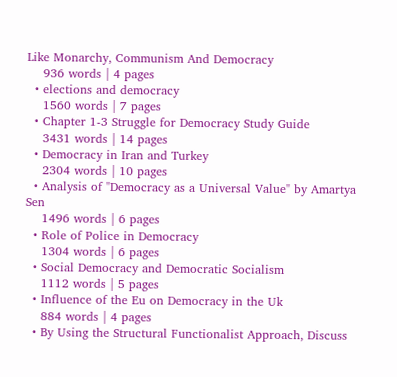Like Monarchy, Communism And Democracy
    936 words | 4 pages
  • elections and democracy
    1560 words | 7 pages
  • Chapter 1-3 Struggle for Democracy Study Guide
    3431 words | 14 pages
  • Democracy in Iran and Turkey
    2304 words | 10 pages
  • Analysis of "Democracy as a Universal Value" by Amartya Sen
    1496 words | 6 pages
  • Role of Police in Democracy
    1304 words | 6 pages
  • Social Democracy and Democratic Socialism
    1112 words | 5 pages
  • Influence of the Eu on Democracy in the Uk
    884 words | 4 pages
  • By Using the Structural Functionalist Approach, Discuss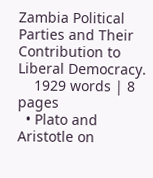Zambia Political Parties and Their Contribution to Liberal Democracy.
    1929 words | 8 pages
  • Plato and Aristotle on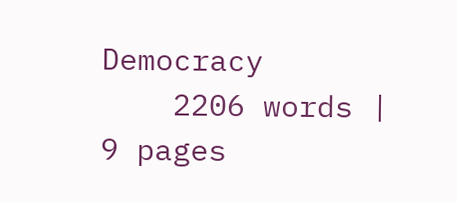Democracy
    2206 words | 9 pages